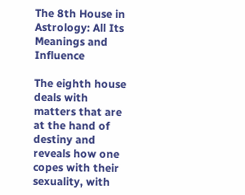The 8th House in Astrology: All Its Meanings and Influence

The eighth house deals with matters that are at the hand of destiny and reveals how one copes with their sexuality, with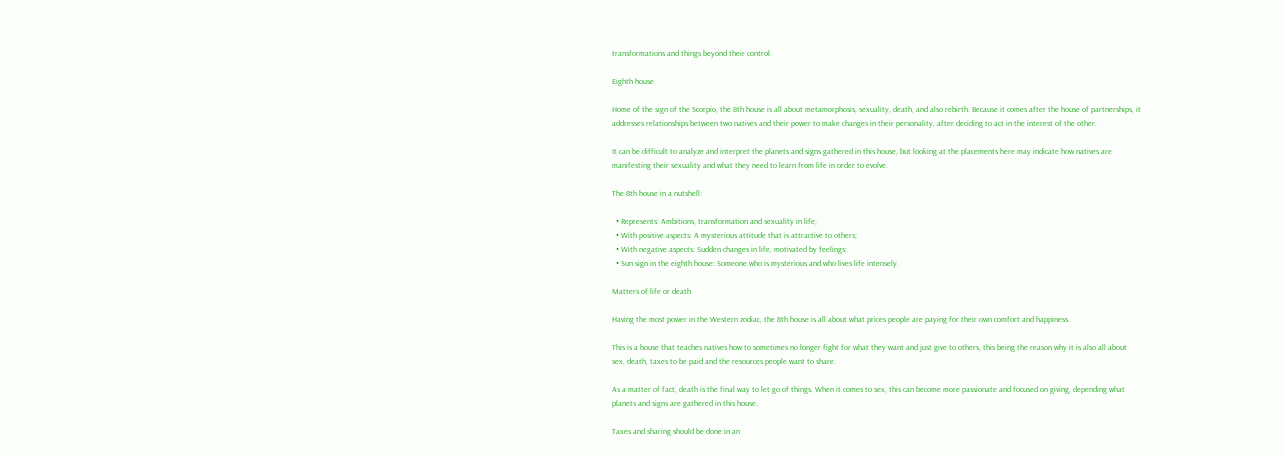transformations and things beyond their control.

Eighth house

Home of the sign of the Scorpio, the 8th house is all about metamorphosis, sexuality, death, and also rebirth. Because it comes after the house of partnerships, it addresses relationships between two natives and their power to make changes in their personality, after deciding to act in the interest of the other.

It can be difficult to analyze and interpret the planets and signs gathered in this house, but looking at the placements here may indicate how natives are manifesting their sexuality and what they need to learn from life in order to evolve.

The 8th house in a nutshell:

  • Represents: Ambitions, transformation and sexuality in life;
  • With positive aspects: A mysterious attitude that is attractive to others;
  • With negative aspects: Sudden changes in life, motivated by feelings;
  • Sun sign in the eighth house: Someone who is mysterious and who lives life intensely.

Matters of life or death

Having the most power in the Western zodiac, the 8th house is all about what prices people are paying for their own comfort and happiness.

This is a house that teaches natives how to sometimes no longer fight for what they want and just give to others, this being the reason why it is also all about sex, death, taxes to be paid and the resources people want to share.

As a matter of fact, death is the final way to let go of things. When it comes to sex, this can become more passionate and focused on giving, depending what planets and signs are gathered in this house.

Taxes and sharing should be done in an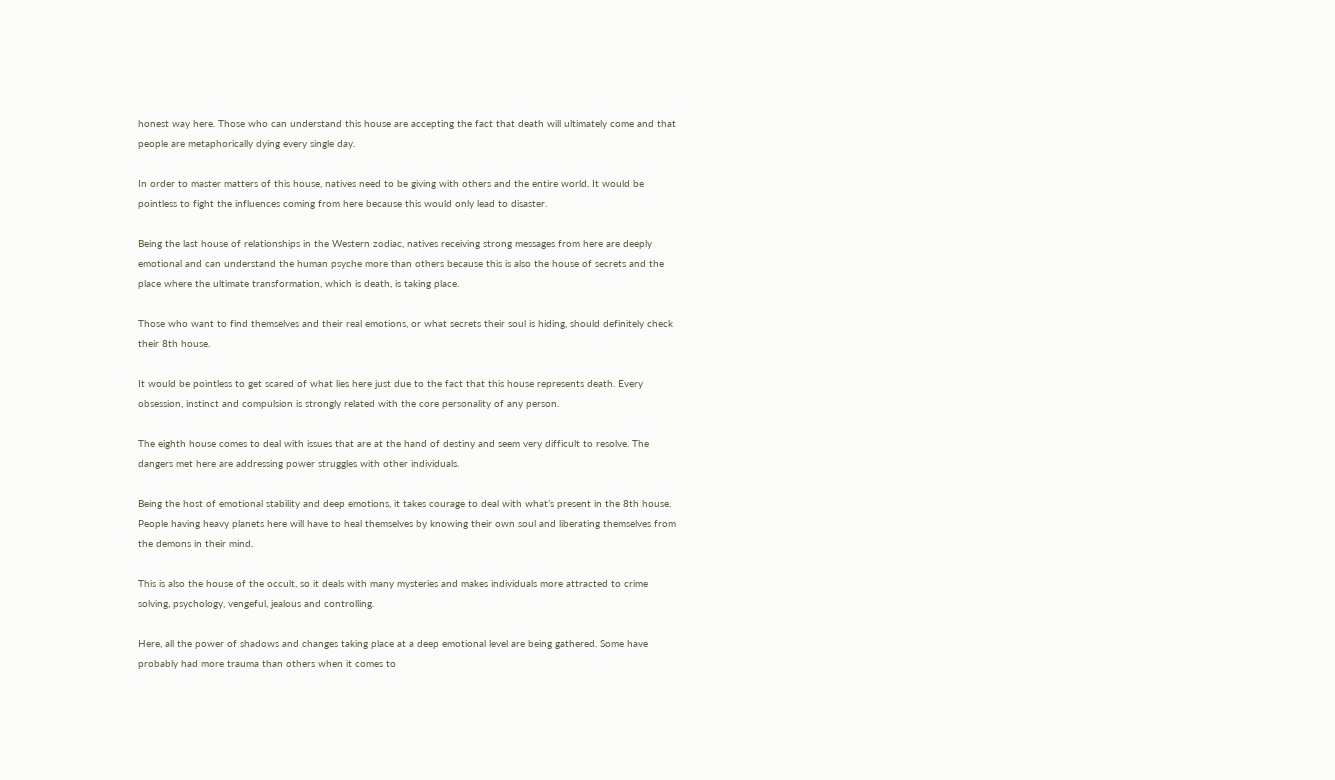honest way here. Those who can understand this house are accepting the fact that death will ultimately come and that people are metaphorically dying every single day.

In order to master matters of this house, natives need to be giving with others and the entire world. It would be pointless to fight the influences coming from here because this would only lead to disaster.

Being the last house of relationships in the Western zodiac, natives receiving strong messages from here are deeply emotional and can understand the human psyche more than others because this is also the house of secrets and the place where the ultimate transformation, which is death, is taking place.

Those who want to find themselves and their real emotions, or what secrets their soul is hiding, should definitely check their 8th house.

It would be pointless to get scared of what lies here just due to the fact that this house represents death. Every obsession, instinct and compulsion is strongly related with the core personality of any person.

The eighth house comes to deal with issues that are at the hand of destiny and seem very difficult to resolve. The dangers met here are addressing power struggles with other individuals.

Being the host of emotional stability and deep emotions, it takes courage to deal with what’s present in the 8th house. People having heavy planets here will have to heal themselves by knowing their own soul and liberating themselves from the demons in their mind.

This is also the house of the occult, so it deals with many mysteries and makes individuals more attracted to crime solving, psychology, vengeful, jealous and controlling.

Here, all the power of shadows and changes taking place at a deep emotional level are being gathered. Some have probably had more trauma than others when it comes to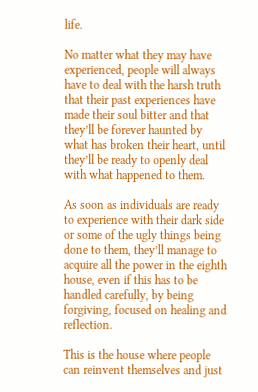life.

No matter what they may have experienced, people will always have to deal with the harsh truth that their past experiences have made their soul bitter and that they’ll be forever haunted by what has broken their heart, until they’ll be ready to openly deal with what happened to them.

As soon as individuals are ready to experience with their dark side or some of the ugly things being done to them, they’ll manage to acquire all the power in the eighth house, even if this has to be handled carefully, by being forgiving, focused on healing and reflection.

This is the house where people can reinvent themselves and just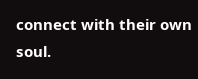connect with their own soul.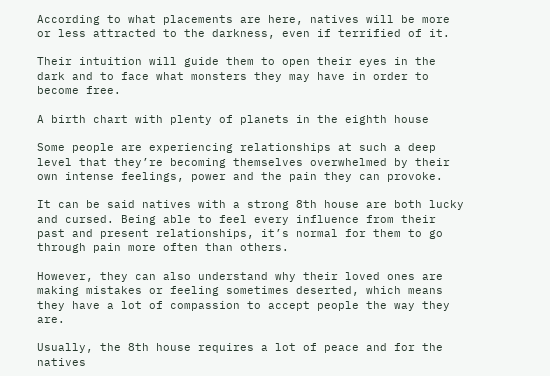According to what placements are here, natives will be more or less attracted to the darkness, even if terrified of it.

Their intuition will guide them to open their eyes in the dark and to face what monsters they may have in order to become free.

A birth chart with plenty of planets in the eighth house

Some people are experiencing relationships at such a deep level that they’re becoming themselves overwhelmed by their own intense feelings, power and the pain they can provoke.

It can be said natives with a strong 8th house are both lucky and cursed. Being able to feel every influence from their past and present relationships, it’s normal for them to go through pain more often than others.

However, they can also understand why their loved ones are making mistakes or feeling sometimes deserted, which means they have a lot of compassion to accept people the way they are.

Usually, the 8th house requires a lot of peace and for the natives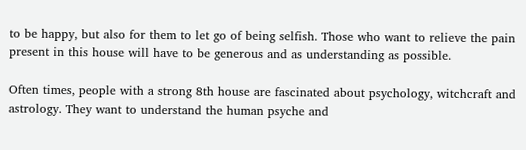to be happy, but also for them to let go of being selfish. Those who want to relieve the pain present in this house will have to be generous and as understanding as possible.

Often times, people with a strong 8th house are fascinated about psychology, witchcraft and astrology. They want to understand the human psyche and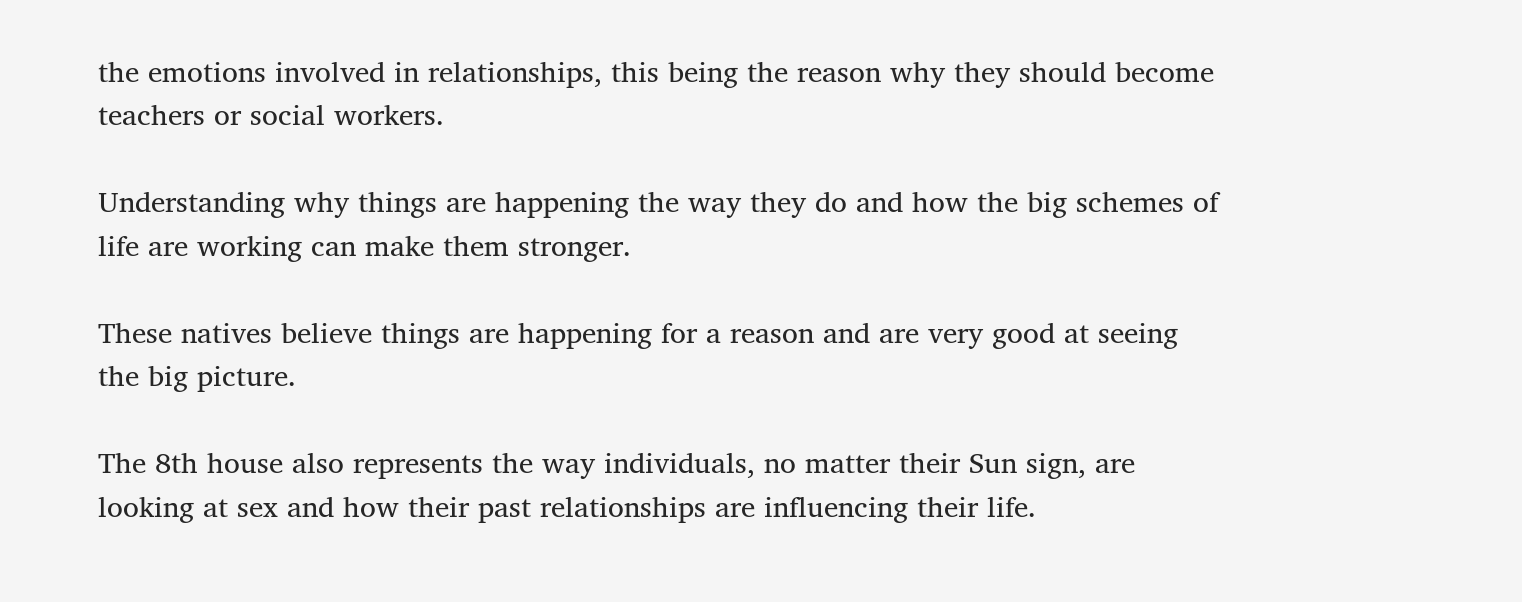the emotions involved in relationships, this being the reason why they should become teachers or social workers.

Understanding why things are happening the way they do and how the big schemes of life are working can make them stronger.

These natives believe things are happening for a reason and are very good at seeing the big picture.

The 8th house also represents the way individuals, no matter their Sun sign, are looking at sex and how their past relationships are influencing their life.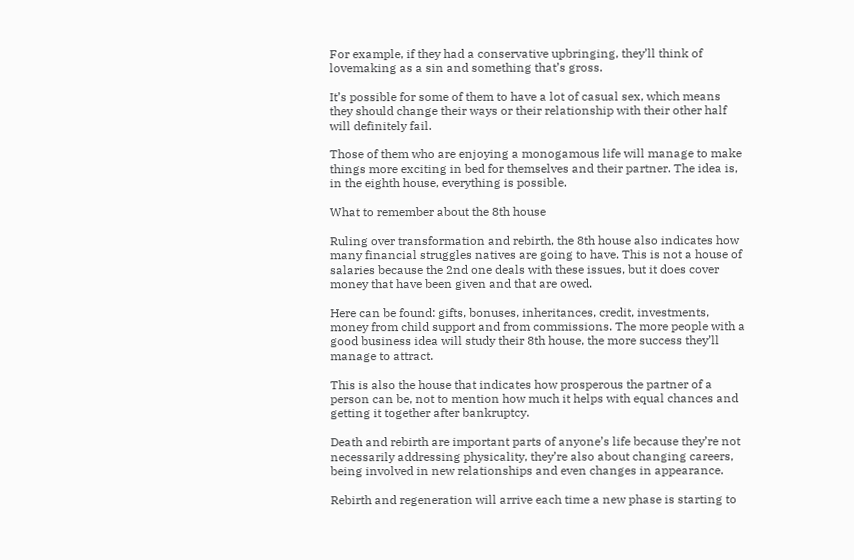For example, if they had a conservative upbringing, they’ll think of lovemaking as a sin and something that’s gross.

It’s possible for some of them to have a lot of casual sex, which means they should change their ways or their relationship with their other half will definitely fail.

Those of them who are enjoying a monogamous life will manage to make things more exciting in bed for themselves and their partner. The idea is, in the eighth house, everything is possible.

What to remember about the 8th house

Ruling over transformation and rebirth, the 8th house also indicates how many financial struggles natives are going to have. This is not a house of salaries because the 2nd one deals with these issues, but it does cover money that have been given and that are owed.

Here can be found: gifts, bonuses, inheritances, credit, investments, money from child support and from commissions. The more people with a good business idea will study their 8th house, the more success they’ll manage to attract.

This is also the house that indicates how prosperous the partner of a person can be, not to mention how much it helps with equal chances and getting it together after bankruptcy.

Death and rebirth are important parts of anyone’s life because they’re not necessarily addressing physicality, they’re also about changing careers, being involved in new relationships and even changes in appearance.

Rebirth and regeneration will arrive each time a new phase is starting to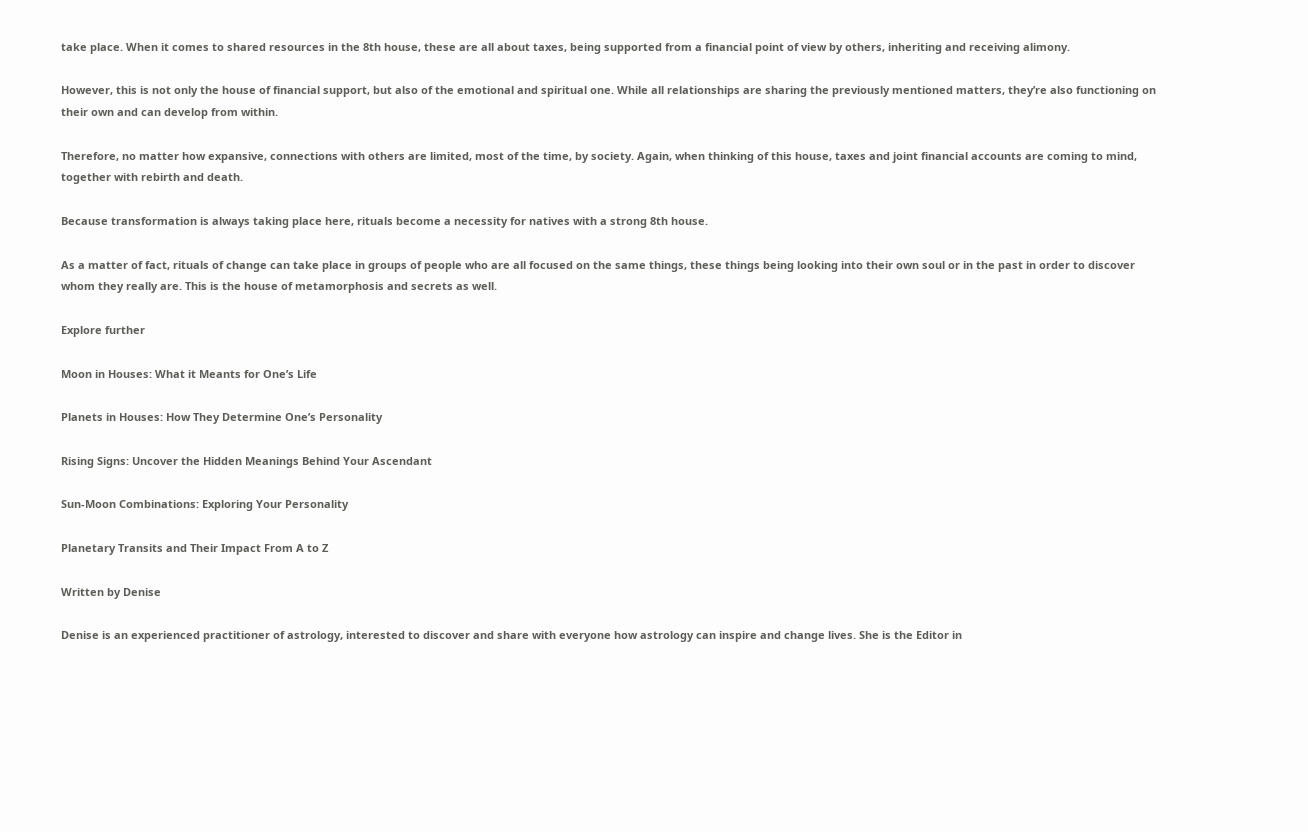take place. When it comes to shared resources in the 8th house, these are all about taxes, being supported from a financial point of view by others, inheriting and receiving alimony.

However, this is not only the house of financial support, but also of the emotional and spiritual one. While all relationships are sharing the previously mentioned matters, they’re also functioning on their own and can develop from within.

Therefore, no matter how expansive, connections with others are limited, most of the time, by society. Again, when thinking of this house, taxes and joint financial accounts are coming to mind, together with rebirth and death.

Because transformation is always taking place here, rituals become a necessity for natives with a strong 8th house.

As a matter of fact, rituals of change can take place in groups of people who are all focused on the same things, these things being looking into their own soul or in the past in order to discover whom they really are. This is the house of metamorphosis and secrets as well.

Explore further

Moon in Houses: What it Meants for One’s Life

Planets in Houses: How They Determine One’s Personality

Rising Signs: Uncover the Hidden Meanings Behind Your Ascendant

Sun-Moon Combinations: Exploring Your Personality

Planetary Transits and Their Impact From A to Z

Written by Denise

Denise is an experienced practitioner of astrology, interested to discover and share with everyone how astrology can inspire and change lives. She is the Editor in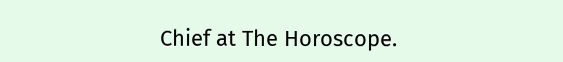Chief at The Horoscope.